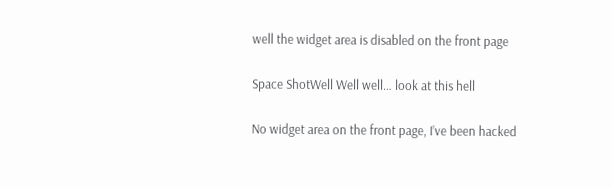well the widget area is disabled on the front page

Space ShotWell Well well… look at this hell

No widget area on the front page, I’ve been hacked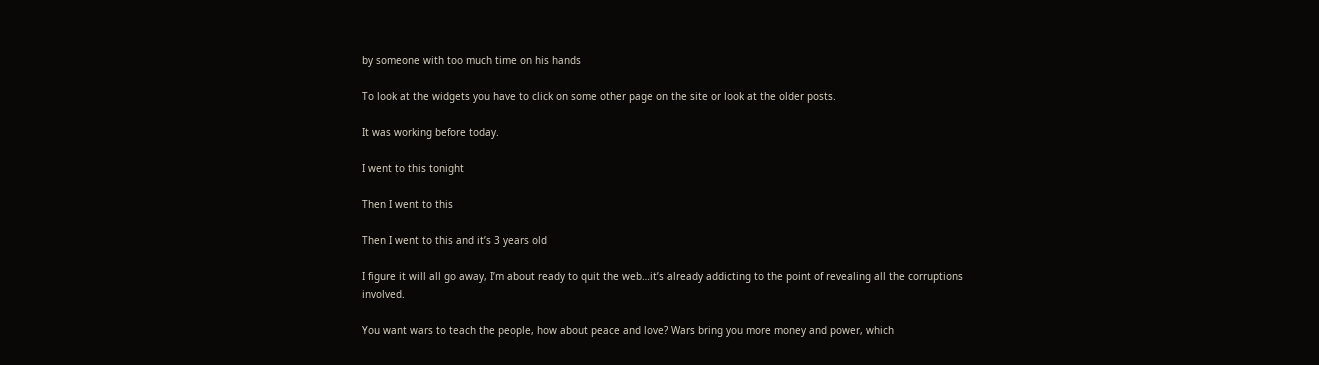by someone with too much time on his hands

To look at the widgets you have to click on some other page on the site or look at the older posts.

It was working before today.

I went to this tonight

Then I went to this

Then I went to this and it’s 3 years old

I figure it will all go away, I’m about ready to quit the web…it’s already addicting to the point of revealing all the corruptions involved.

You want wars to teach the people, how about peace and love? Wars bring you more money and power, which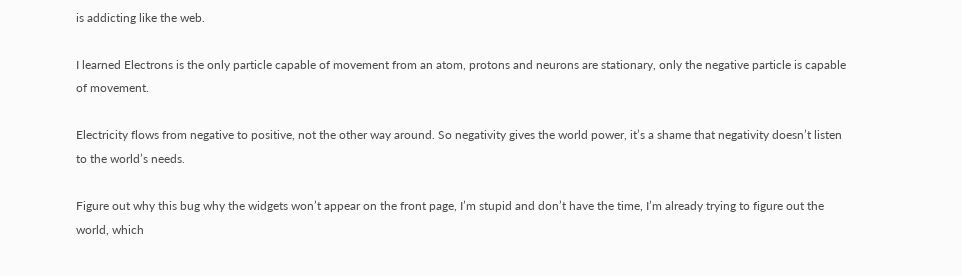is addicting like the web.

I learned Electrons is the only particle capable of movement from an atom, protons and neurons are stationary, only the negative particle is capable of movement.

Electricity flows from negative to positive, not the other way around. So negativity gives the world power, it’s a shame that negativity doesn’t listen to the world’s needs.

Figure out why this bug why the widgets won’t appear on the front page, I’m stupid and don’t have the time, I’m already trying to figure out the world, which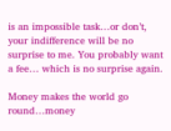is an impossible task…or don’t, your indifference will be no surprise to me. You probably want a fee… which is no surprise again.

Money makes the world go round…money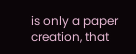is only a paper creation, that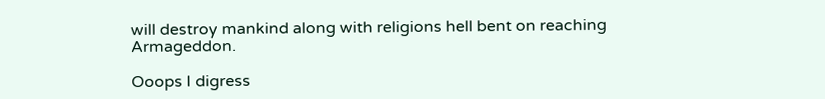will destroy mankind along with religions hell bent on reaching Armageddon.

Ooops I digress